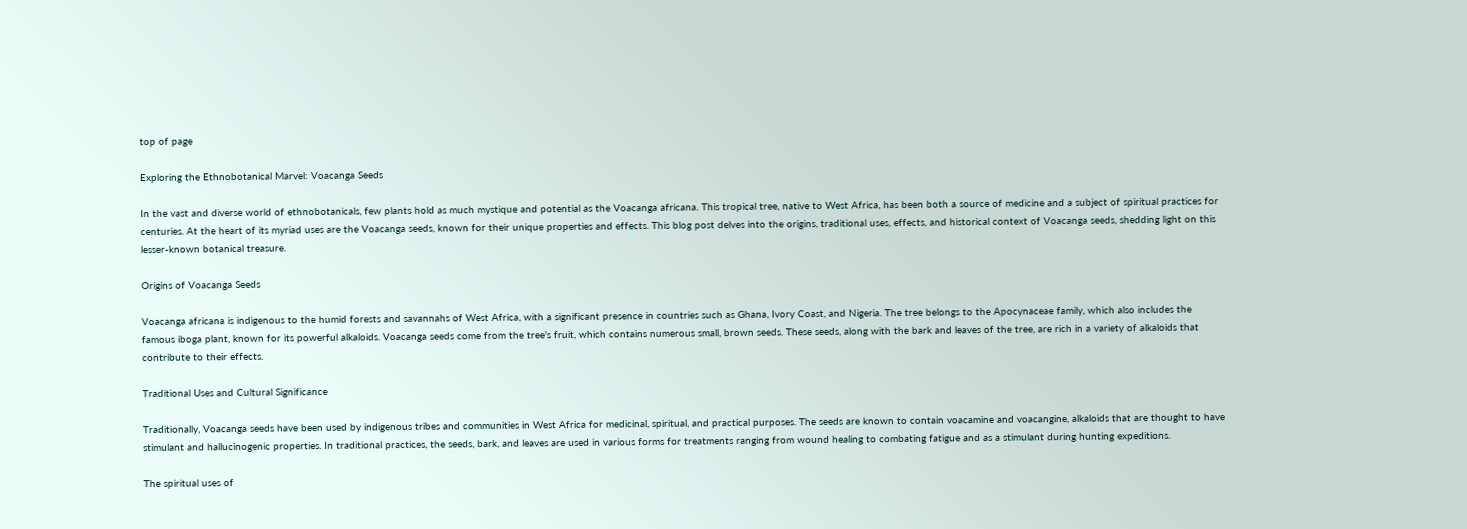top of page

Exploring the Ethnobotanical Marvel: Voacanga Seeds

In the vast and diverse world of ethnobotanicals, few plants hold as much mystique and potential as the Voacanga africana. This tropical tree, native to West Africa, has been both a source of medicine and a subject of spiritual practices for centuries. At the heart of its myriad uses are the Voacanga seeds, known for their unique properties and effects. This blog post delves into the origins, traditional uses, effects, and historical context of Voacanga seeds, shedding light on this lesser-known botanical treasure.

Origins of Voacanga Seeds

Voacanga africana is indigenous to the humid forests and savannahs of West Africa, with a significant presence in countries such as Ghana, Ivory Coast, and Nigeria. The tree belongs to the Apocynaceae family, which also includes the famous iboga plant, known for its powerful alkaloids. Voacanga seeds come from the tree's fruit, which contains numerous small, brown seeds. These seeds, along with the bark and leaves of the tree, are rich in a variety of alkaloids that contribute to their effects.

Traditional Uses and Cultural Significance

Traditionally, Voacanga seeds have been used by indigenous tribes and communities in West Africa for medicinal, spiritual, and practical purposes. The seeds are known to contain voacamine and voacangine, alkaloids that are thought to have stimulant and hallucinogenic properties. In traditional practices, the seeds, bark, and leaves are used in various forms for treatments ranging from wound healing to combating fatigue and as a stimulant during hunting expeditions.

The spiritual uses of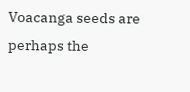Voacanga seeds are perhaps the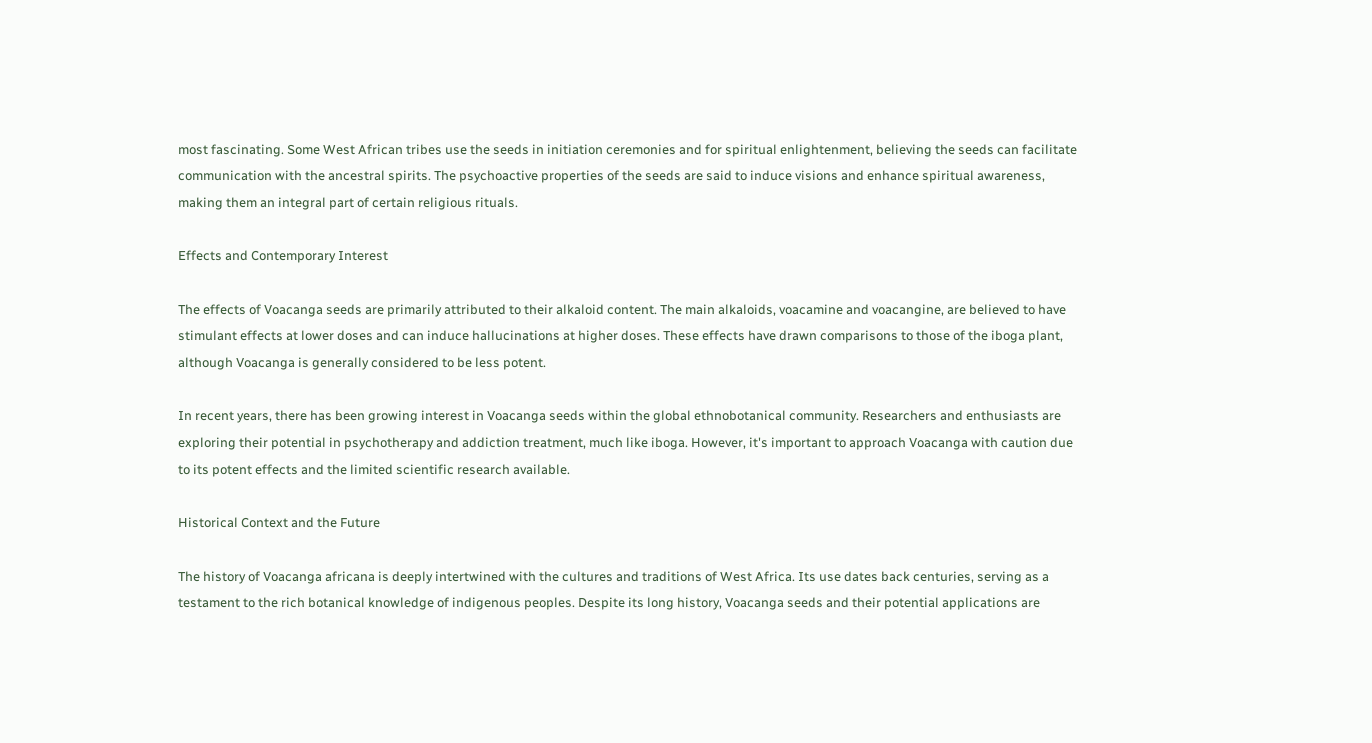most fascinating. Some West African tribes use the seeds in initiation ceremonies and for spiritual enlightenment, believing the seeds can facilitate communication with the ancestral spirits. The psychoactive properties of the seeds are said to induce visions and enhance spiritual awareness, making them an integral part of certain religious rituals.

Effects and Contemporary Interest

The effects of Voacanga seeds are primarily attributed to their alkaloid content. The main alkaloids, voacamine and voacangine, are believed to have stimulant effects at lower doses and can induce hallucinations at higher doses. These effects have drawn comparisons to those of the iboga plant, although Voacanga is generally considered to be less potent.

In recent years, there has been growing interest in Voacanga seeds within the global ethnobotanical community. Researchers and enthusiasts are exploring their potential in psychotherapy and addiction treatment, much like iboga. However, it's important to approach Voacanga with caution due to its potent effects and the limited scientific research available.

Historical Context and the Future

The history of Voacanga africana is deeply intertwined with the cultures and traditions of West Africa. Its use dates back centuries, serving as a testament to the rich botanical knowledge of indigenous peoples. Despite its long history, Voacanga seeds and their potential applications are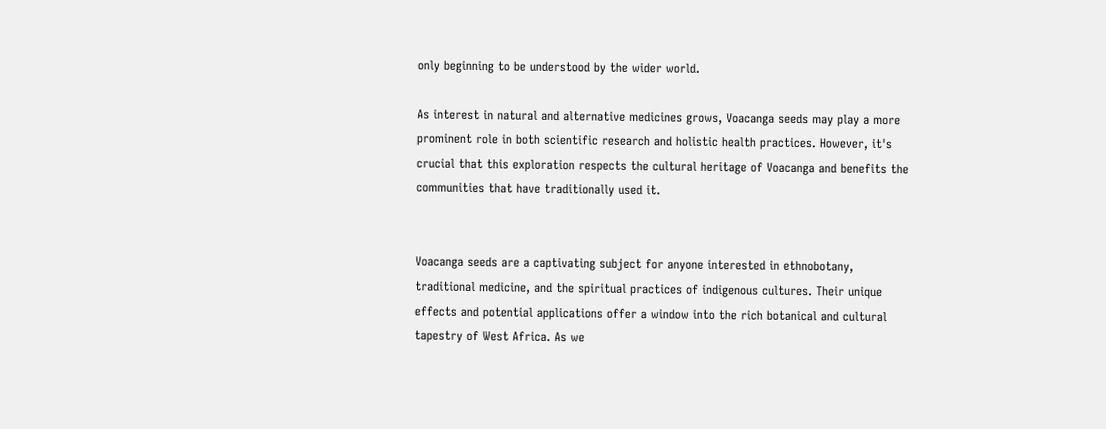only beginning to be understood by the wider world.

As interest in natural and alternative medicines grows, Voacanga seeds may play a more prominent role in both scientific research and holistic health practices. However, it's crucial that this exploration respects the cultural heritage of Voacanga and benefits the communities that have traditionally used it.


Voacanga seeds are a captivating subject for anyone interested in ethnobotany, traditional medicine, and the spiritual practices of indigenous cultures. Their unique effects and potential applications offer a window into the rich botanical and cultural tapestry of West Africa. As we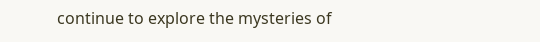continue to explore the mysteries of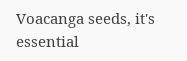Voacanga seeds, it's essential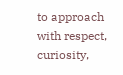to approach with respect, curiosity,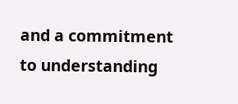and a commitment to understanding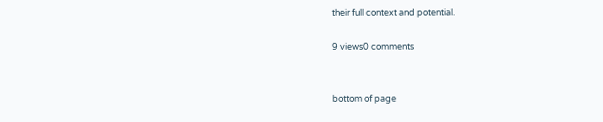their full context and potential.

9 views0 comments


bottom of page